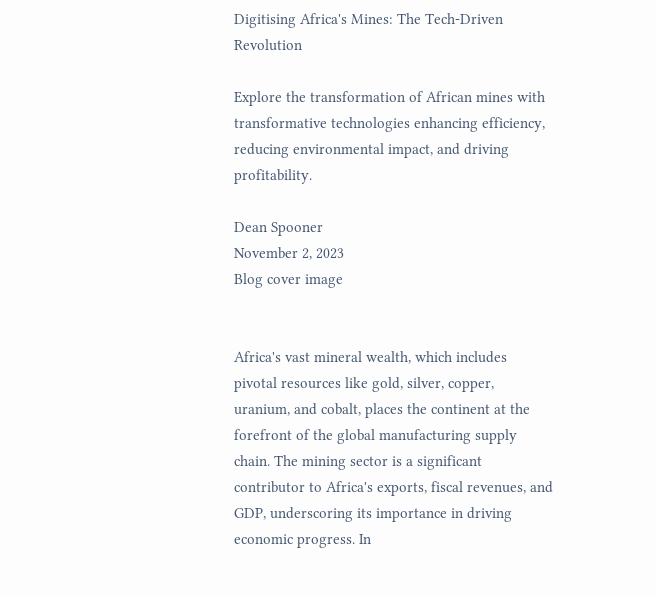Digitising Africa's Mines: The Tech-Driven Revolution

Explore the transformation of African mines with transformative technologies enhancing efficiency, reducing environmental impact, and driving profitability.

Dean Spooner
November 2, 2023
Blog cover image


Africa's vast mineral wealth, which includes pivotal resources like gold, silver, copper, uranium, and cobalt, places the continent at the forefront of the global manufacturing supply chain. The mining sector is a significant contributor to Africa's exports, fiscal revenues, and GDP, underscoring its importance in driving economic progress. In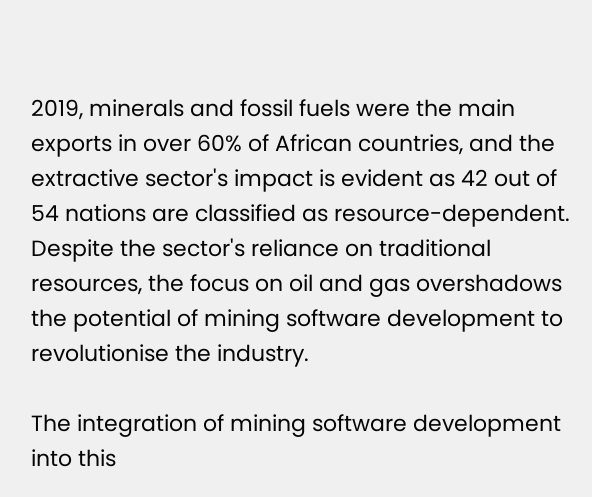2019, minerals and fossil fuels were the main exports in over 60% of African countries, and the extractive sector's impact is evident as 42 out of 54 nations are classified as resource-dependent. Despite the sector's reliance on traditional resources, the focus on oil and gas overshadows the potential of mining software development to revolutionise the industry.

The integration of mining software development into this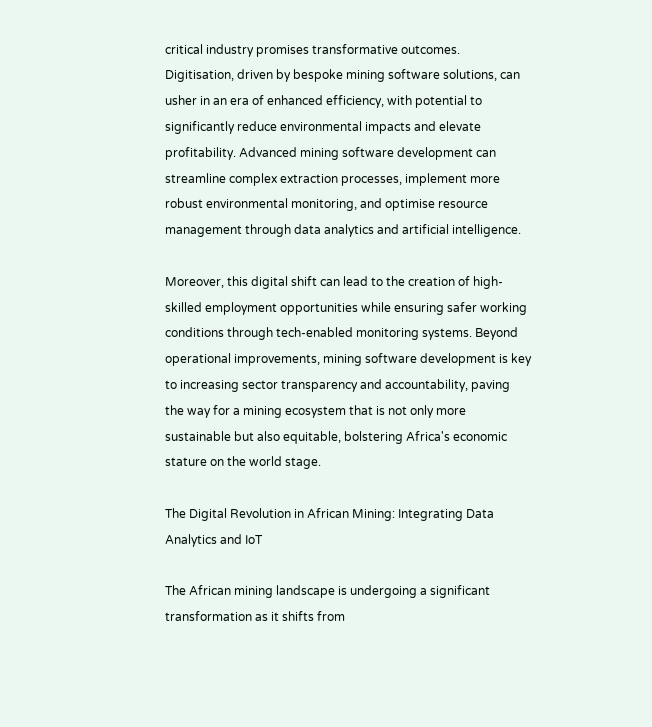critical industry promises transformative outcomes. Digitisation, driven by bespoke mining software solutions, can usher in an era of enhanced efficiency, with potential to significantly reduce environmental impacts and elevate profitability. Advanced mining software development can streamline complex extraction processes, implement more robust environmental monitoring, and optimise resource management through data analytics and artificial intelligence.

Moreover, this digital shift can lead to the creation of high-skilled employment opportunities while ensuring safer working conditions through tech-enabled monitoring systems. Beyond operational improvements, mining software development is key to increasing sector transparency and accountability, paving the way for a mining ecosystem that is not only more sustainable but also equitable, bolstering Africa's economic stature on the world stage.

The Digital Revolution in African Mining: Integrating Data Analytics and IoT

The African mining landscape is undergoing a significant transformation as it shifts from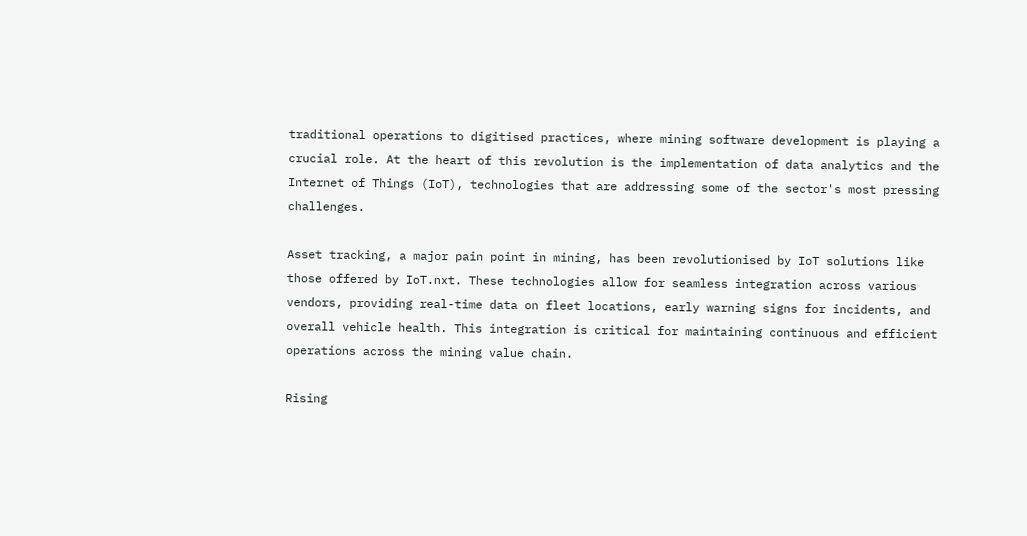traditional operations to digitised practices, where mining software development is playing a crucial role. At the heart of this revolution is the implementation of data analytics and the Internet of Things (IoT), technologies that are addressing some of the sector's most pressing challenges.

Asset tracking, a major pain point in mining, has been revolutionised by IoT solutions like those offered by IoT.nxt. These technologies allow for seamless integration across various vendors, providing real-time data on fleet locations, early warning signs for incidents, and overall vehicle health. This integration is critical for maintaining continuous and efficient operations across the mining value chain.

Rising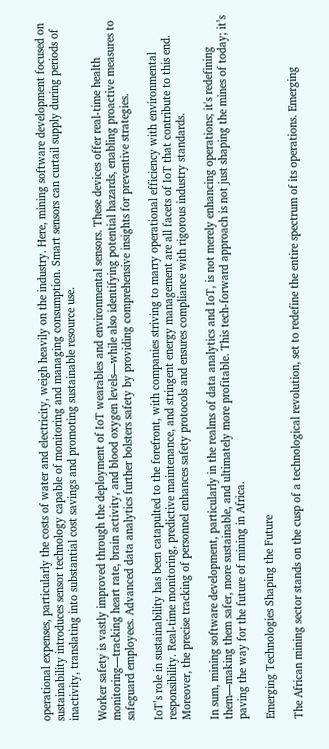operational expenses, particularly the costs of water and electricity, weigh heavily on the industry. Here, mining software development focused on sustainability introduces sensor technology capable of monitoring and managing consumption. Smart sensors can curtail supply during periods of inactivity, translating into substantial cost savings and promoting sustainable resource use.

Worker safety is vastly improved through the deployment of IoT wearables and environmental sensors. These devices offer real-time health monitoring—tracking heart rate, brain activity, and blood oxygen levels—while also identifying potential hazards, enabling proactive measures to safeguard employees. Advanced data analytics further bolsters safety by providing comprehensive insights for preventive strategies.

IoT’s role in sustainability has been catapulted to the forefront, with companies striving to marry operational efficiency with environmental responsibility. Real-time monitoring, predictive maintenance, and stringent energy management are all facets of IoT that contribute to this end. Moreover, the precise tracking of personnel enhances safety protocols and ensures compliance with rigorous industry standards.

In sum, mining software development, particularly in the realms of data analytics and IoT, is not merely enhancing operations; it's redefining them—making them safer, more sustainable, and ultimately more profitable. This tech-forward approach is not just shaping the mines of today; it’s paving the way for the future of mining in Africa.

Emerging Technologies Shaping the Future

The African mining sector stands on the cusp of a technological revolution, set to redefine the entire spectrum of its operations. Emerging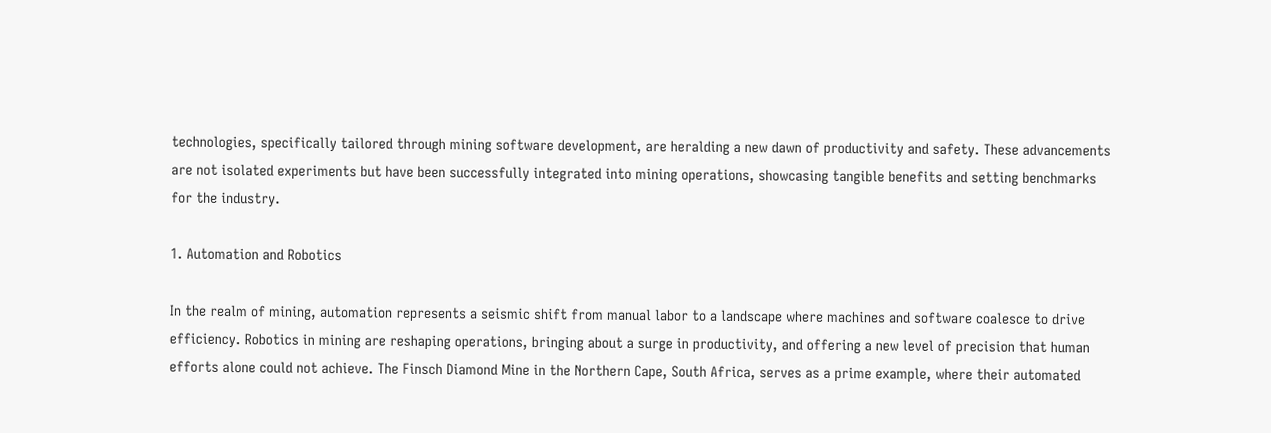technologies, specifically tailored through mining software development, are heralding a new dawn of productivity and safety. These advancements are not isolated experiments but have been successfully integrated into mining operations, showcasing tangible benefits and setting benchmarks for the industry.

1. Automation and Robotics

In the realm of mining, automation represents a seismic shift from manual labor to a landscape where machines and software coalesce to drive efficiency. Robotics in mining are reshaping operations, bringing about a surge in productivity, and offering a new level of precision that human efforts alone could not achieve. The Finsch Diamond Mine in the Northern Cape, South Africa, serves as a prime example, where their automated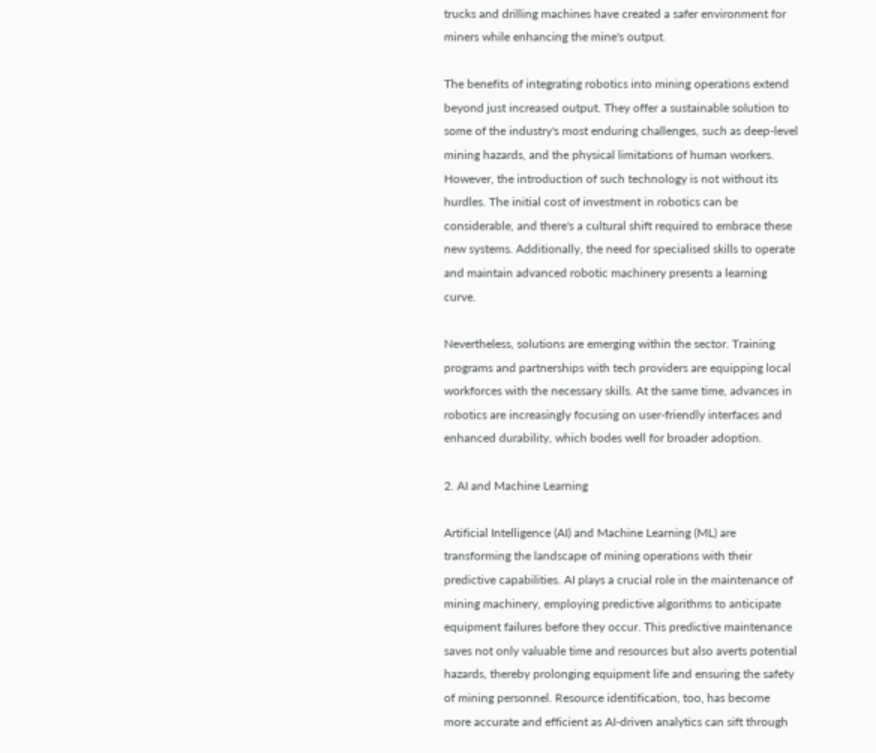trucks and drilling machines have created a safer environment for miners while enhancing the mine's output.

The benefits of integrating robotics into mining operations extend beyond just increased output. They offer a sustainable solution to some of the industry's most enduring challenges, such as deep-level mining hazards, and the physical limitations of human workers. However, the introduction of such technology is not without its hurdles. The initial cost of investment in robotics can be considerable, and there's a cultural shift required to embrace these new systems. Additionally, the need for specialised skills to operate and maintain advanced robotic machinery presents a learning curve.

Nevertheless, solutions are emerging within the sector. Training programs and partnerships with tech providers are equipping local workforces with the necessary skills. At the same time, advances in robotics are increasingly focusing on user-friendly interfaces and enhanced durability, which bodes well for broader adoption.

2. AI and Machine Learning

Artificial Intelligence (AI) and Machine Learning (ML) are transforming the landscape of mining operations with their predictive capabilities. AI plays a crucial role in the maintenance of mining machinery, employing predictive algorithms to anticipate equipment failures before they occur. This predictive maintenance saves not only valuable time and resources but also averts potential hazards, thereby prolonging equipment life and ensuring the safety of mining personnel. Resource identification, too, has become more accurate and efficient as AI-driven analytics can sift through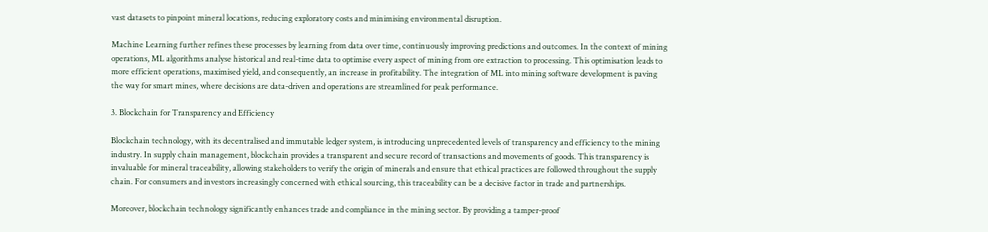vast datasets to pinpoint mineral locations, reducing exploratory costs and minimising environmental disruption.

Machine Learning further refines these processes by learning from data over time, continuously improving predictions and outcomes. In the context of mining operations, ML algorithms analyse historical and real-time data to optimise every aspect of mining from ore extraction to processing. This optimisation leads to more efficient operations, maximised yield, and consequently, an increase in profitability. The integration of ML into mining software development is paving the way for smart mines, where decisions are data-driven and operations are streamlined for peak performance.

3. Blockchain for Transparency and Efficiency

Blockchain technology, with its decentralised and immutable ledger system, is introducing unprecedented levels of transparency and efficiency to the mining industry. In supply chain management, blockchain provides a transparent and secure record of transactions and movements of goods. This transparency is invaluable for mineral traceability, allowing stakeholders to verify the origin of minerals and ensure that ethical practices are followed throughout the supply chain. For consumers and investors increasingly concerned with ethical sourcing, this traceability can be a decisive factor in trade and partnerships.

Moreover, blockchain technology significantly enhances trade and compliance in the mining sector. By providing a tamper-proof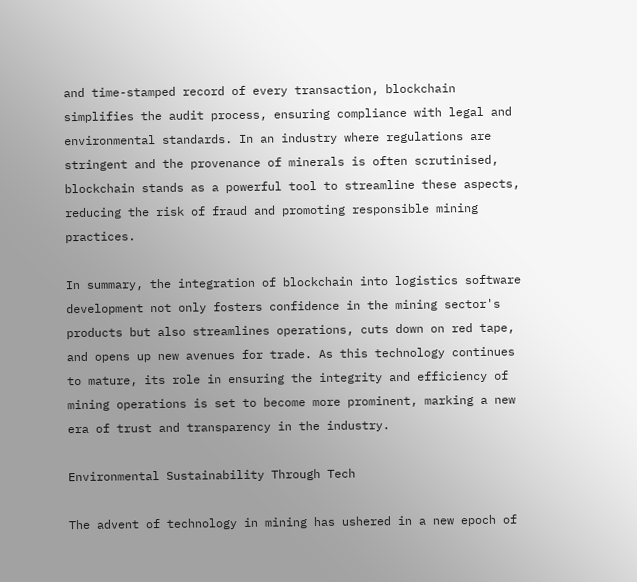and time-stamped record of every transaction, blockchain simplifies the audit process, ensuring compliance with legal and environmental standards. In an industry where regulations are stringent and the provenance of minerals is often scrutinised, blockchain stands as a powerful tool to streamline these aspects, reducing the risk of fraud and promoting responsible mining practices.

In summary, the integration of blockchain into logistics software development not only fosters confidence in the mining sector's products but also streamlines operations, cuts down on red tape, and opens up new avenues for trade. As this technology continues to mature, its role in ensuring the integrity and efficiency of mining operations is set to become more prominent, marking a new era of trust and transparency in the industry.

Environmental Sustainability Through Tech

The advent of technology in mining has ushered in a new epoch of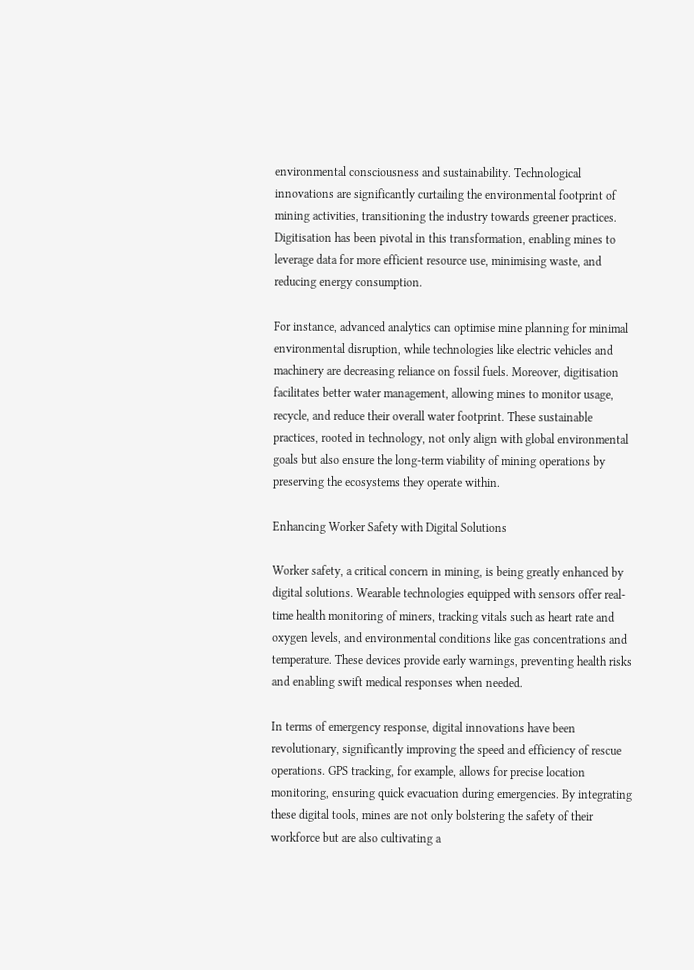environmental consciousness and sustainability. Technological innovations are significantly curtailing the environmental footprint of mining activities, transitioning the industry towards greener practices. Digitisation has been pivotal in this transformation, enabling mines to leverage data for more efficient resource use, minimising waste, and reducing energy consumption.

For instance, advanced analytics can optimise mine planning for minimal environmental disruption, while technologies like electric vehicles and machinery are decreasing reliance on fossil fuels. Moreover, digitisation facilitates better water management, allowing mines to monitor usage, recycle, and reduce their overall water footprint. These sustainable practices, rooted in technology, not only align with global environmental goals but also ensure the long-term viability of mining operations by preserving the ecosystems they operate within.

Enhancing Worker Safety with Digital Solutions

Worker safety, a critical concern in mining, is being greatly enhanced by digital solutions. Wearable technologies equipped with sensors offer real-time health monitoring of miners, tracking vitals such as heart rate and oxygen levels, and environmental conditions like gas concentrations and temperature. These devices provide early warnings, preventing health risks and enabling swift medical responses when needed.

In terms of emergency response, digital innovations have been revolutionary, significantly improving the speed and efficiency of rescue operations. GPS tracking, for example, allows for precise location monitoring, ensuring quick evacuation during emergencies. By integrating these digital tools, mines are not only bolstering the safety of their workforce but are also cultivating a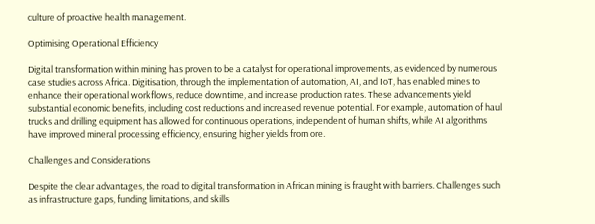culture of proactive health management.

Optimising Operational Efficiency

Digital transformation within mining has proven to be a catalyst for operational improvements, as evidenced by numerous case studies across Africa. Digitisation, through the implementation of automation, AI, and IoT, has enabled mines to enhance their operational workflows, reduce downtime, and increase production rates. These advancements yield substantial economic benefits, including cost reductions and increased revenue potential. For example, automation of haul trucks and drilling equipment has allowed for continuous operations, independent of human shifts, while AI algorithms have improved mineral processing efficiency, ensuring higher yields from ore.

Challenges and Considerations

Despite the clear advantages, the road to digital transformation in African mining is fraught with barriers. Challenges such as infrastructure gaps, funding limitations, and skills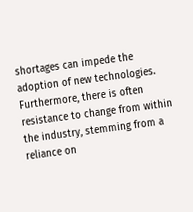shortages can impede the adoption of new technologies. Furthermore, there is often resistance to change from within the industry, stemming from a reliance on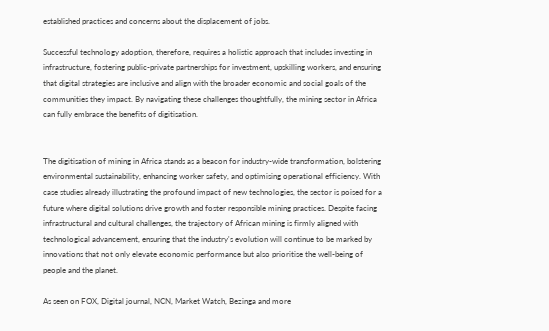established practices and concerns about the displacement of jobs.

Successful technology adoption, therefore, requires a holistic approach that includes investing in infrastructure, fostering public-private partnerships for investment, upskilling workers, and ensuring that digital strategies are inclusive and align with the broader economic and social goals of the communities they impact. By navigating these challenges thoughtfully, the mining sector in Africa can fully embrace the benefits of digitisation.


The digitisation of mining in Africa stands as a beacon for industry-wide transformation, bolstering environmental sustainability, enhancing worker safety, and optimising operational efficiency. With case studies already illustrating the profound impact of new technologies, the sector is poised for a future where digital solutions drive growth and foster responsible mining practices. Despite facing infrastructural and cultural challenges, the trajectory of African mining is firmly aligned with technological advancement, ensuring that the industry's evolution will continue to be marked by innovations that not only elevate economic performance but also prioritise the well-being of people and the planet.

As seen on FOX, Digital journal, NCN, Market Watch, Bezinga and more